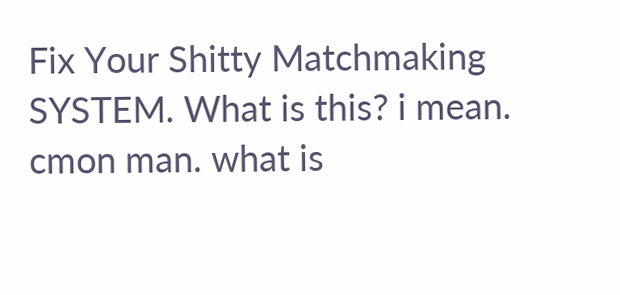Fix Your Shitty Matchmaking SYSTEM. What is this? i mean. cmon man. what is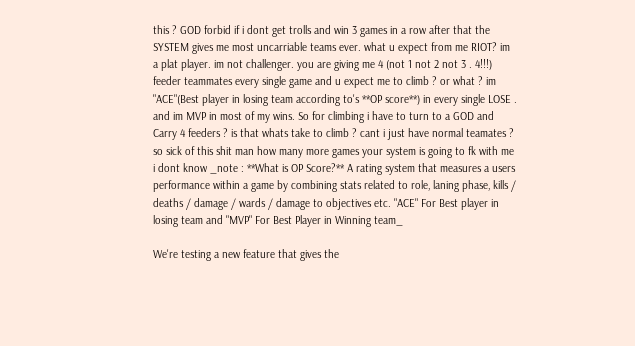this ? GOD forbid if i dont get trolls and win 3 games in a row after that the SYSTEM gives me most uncarriable teams ever. what u expect from me RIOT? im a plat player. im not challenger. you are giving me 4 (not 1 not 2 not 3 . 4!!!) feeder teammates every single game and u expect me to climb ? or what ? im "ACE"(Best player in losing team according to's **OP score**) in every single LOSE . and im MVP in most of my wins. So for climbing i have to turn to a GOD and Carry 4 feeders ? is that whats take to climb ? cant i just have normal teamates ? so sick of this shit man how many more games your system is going to fk with me i dont know _note : **What is OP Score?** A rating system that measures a users performance within a game by combining stats related to role, laning phase, kills / deaths / damage / wards / damage to objectives etc. "ACE" For Best player in losing team and "MVP" For Best Player in Winning team_

We're testing a new feature that gives the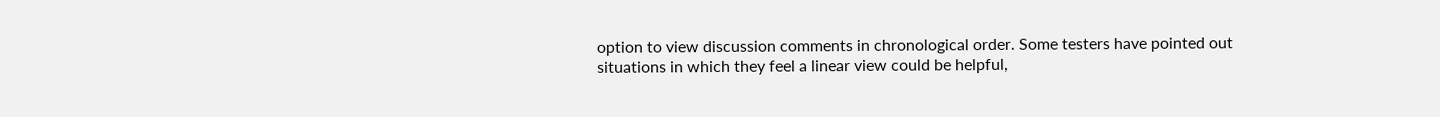option to view discussion comments in chronological order. Some testers have pointed out situations in which they feel a linear view could be helpful,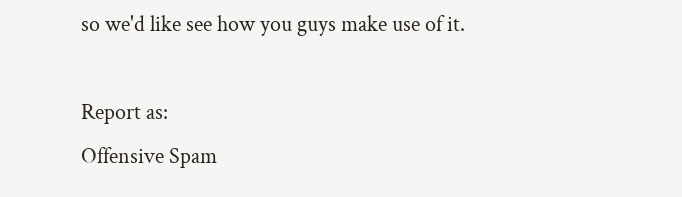so we'd like see how you guys make use of it.

Report as:
Offensive Spam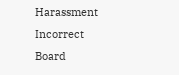Harassment Incorrect Board